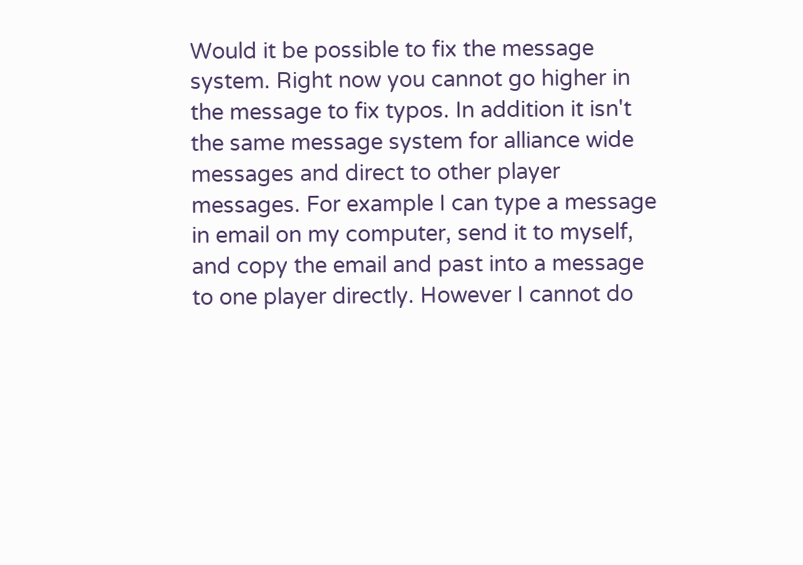Would it be possible to fix the message system. Right now you cannot go higher in the message to fix typos. In addition it isn't the same message system for alliance wide messages and direct to other player messages. For example I can type a message in email on my computer, send it to myself, and copy the email and past into a message to one player directly. However I cannot do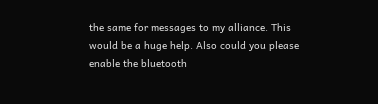the same for messages to my alliance. This would be a huge help. Also could you please enable the bluetooth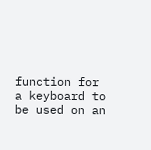function for a keyboard to be used on an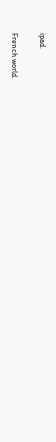ipad.

French world.